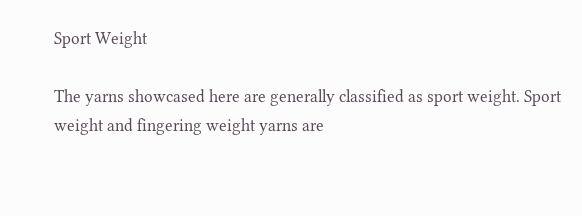Sport Weight

The yarns showcased here are generally classified as sport weight. Sport weight and fingering weight yarns are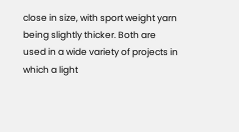close in size, with sport weight yarn being slightly thicker. Both are used in a wide variety of projects in which a light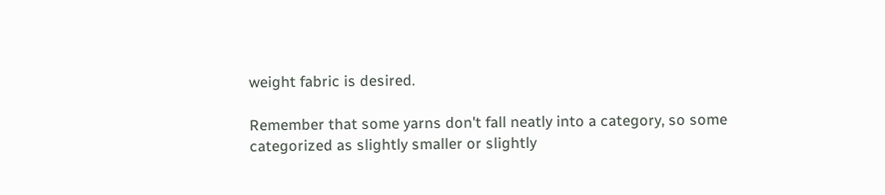weight fabric is desired.

Remember that some yarns don't fall neatly into a category, so some categorized as slightly smaller or slightly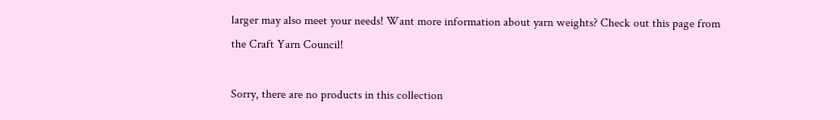larger may also meet your needs! Want more information about yarn weights? Check out this page from the Craft Yarn Council!

Sorry, there are no products in this collection